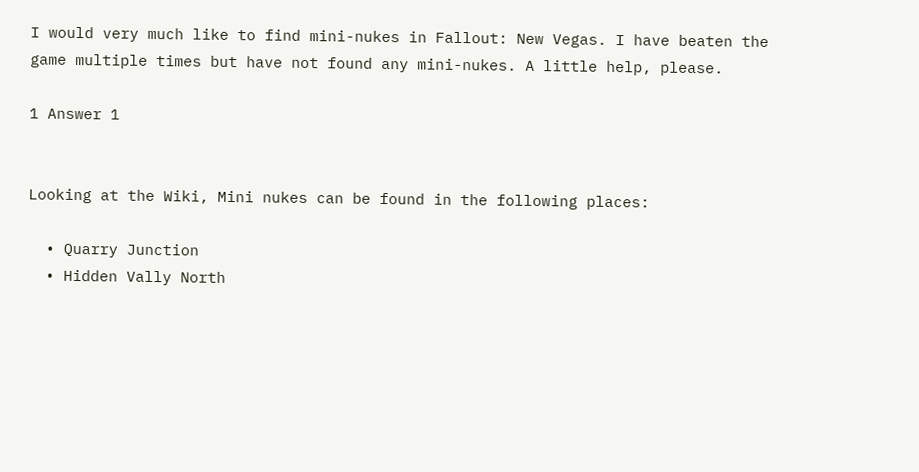I would very much like to find mini-nukes in Fallout: New Vegas. I have beaten the game multiple times but have not found any mini-nukes. A little help, please.

1 Answer 1


Looking at the Wiki, Mini nukes can be found in the following places:

  • Quarry Junction
  • Hidden Vally North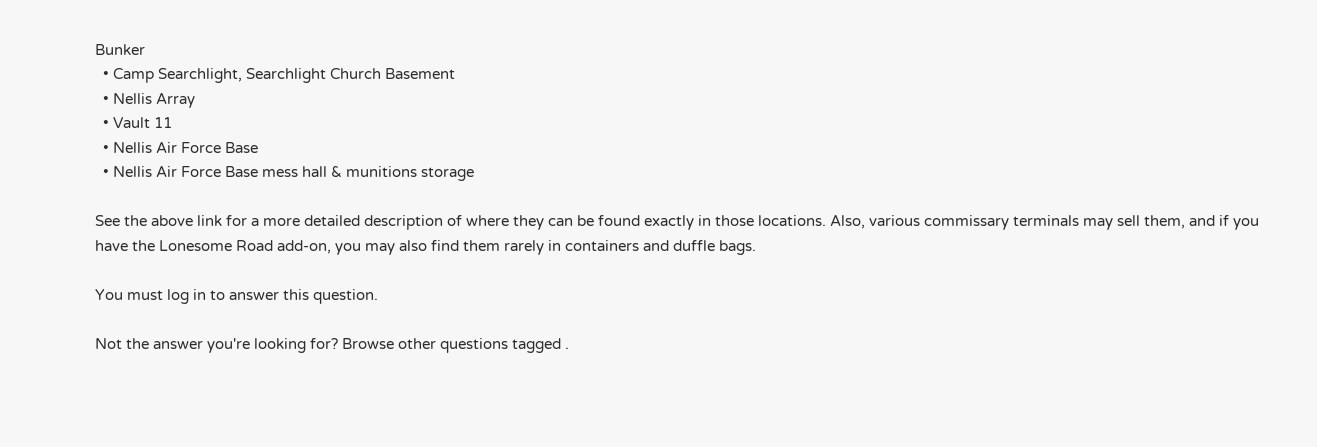Bunker
  • Camp Searchlight, Searchlight Church Basement
  • Nellis Array
  • Vault 11
  • Nellis Air Force Base
  • Nellis Air Force Base mess hall & munitions storage

See the above link for a more detailed description of where they can be found exactly in those locations. Also, various commissary terminals may sell them, and if you have the Lonesome Road add-on, you may also find them rarely in containers and duffle bags.

You must log in to answer this question.

Not the answer you're looking for? Browse other questions tagged .